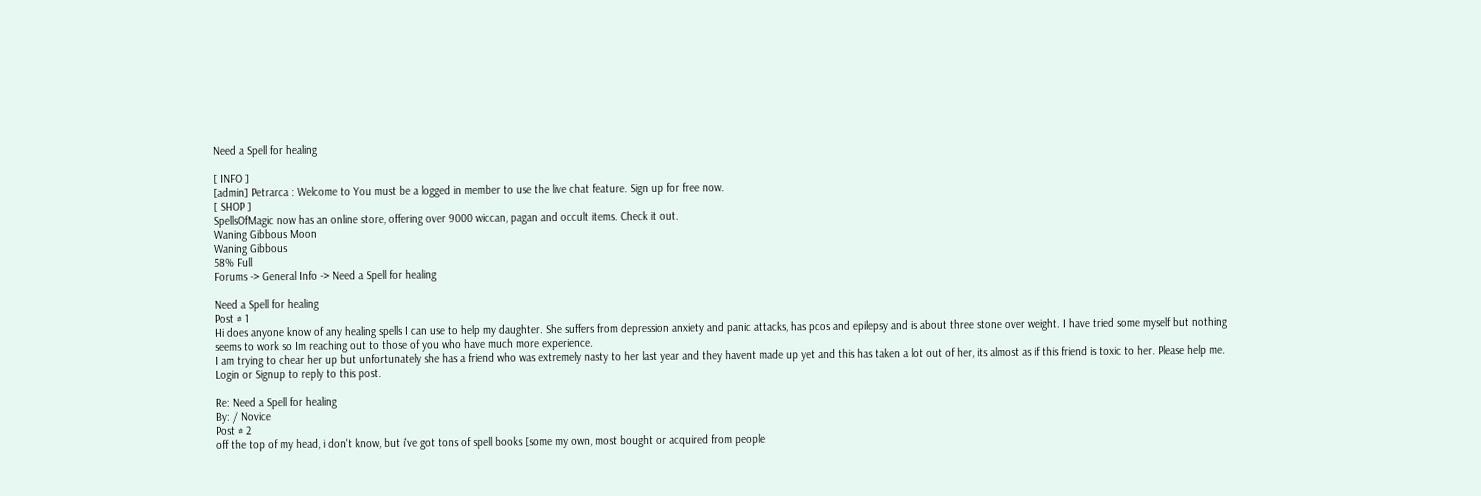Need a Spell for healing

[ INFO ]
[admin] Petrarca : Welcome to You must be a logged in member to use the live chat feature. Sign up for free now.
[ SHOP ]
SpellsOfMagic now has an online store, offering over 9000 wiccan, pagan and occult items. Check it out.
Waning Gibbous Moon
Waning Gibbous
58% Full
Forums -> General Info -> Need a Spell for healing

Need a Spell for healing
Post # 1
Hi does anyone know of any healing spells I can use to help my daughter. She suffers from depression anxiety and panic attacks, has pcos and epilepsy and is about three stone over weight. I have tried some myself but nothing seems to work so Im reaching out to those of you who have much more experience.
I am trying to chear her up but unfortunately she has a friend who was extremely nasty to her last year and they havent made up yet and this has taken a lot out of her, its almost as if this friend is toxic to her. Please help me.
Login or Signup to reply to this post.

Re: Need a Spell for healing
By: / Novice
Post # 2
off the top of my head, i don't know, but i've got tons of spell books [some my own, most bought or acquired from people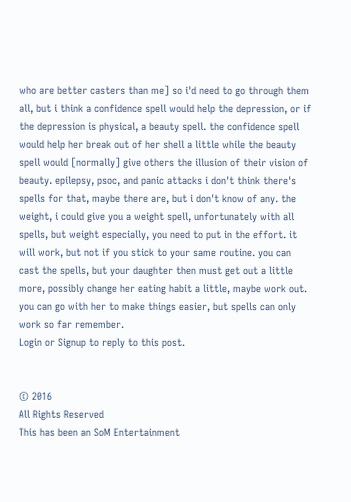who are better casters than me] so i'd need to go through them all, but i think a confidence spell would help the depression, or if the depression is physical, a beauty spell. the confidence spell would help her break out of her shell a little while the beauty spell would [normally] give others the illusion of their vision of beauty. epilepsy, psoc, and panic attacks i don't think there's spells for that, maybe there are, but i don't know of any. the weight, i could give you a weight spell, unfortunately with all spells, but weight especially, you need to put in the effort. it will work, but not if you stick to your same routine. you can cast the spells, but your daughter then must get out a little more, possibly change her eating habit a little, maybe work out. you can go with her to make things easier, but spells can only work so far remember.
Login or Signup to reply to this post.


© 2016
All Rights Reserved
This has been an SoM Entertainment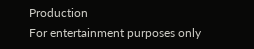Production
For entertainment purposes only